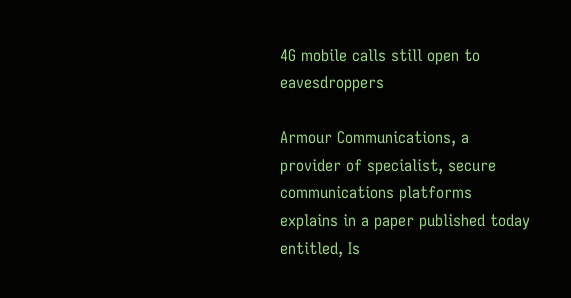4G mobile calls still open to eavesdroppers

Armour Communications, a provider of specialist, secure communications platforms explains in a paper published today entitled, Is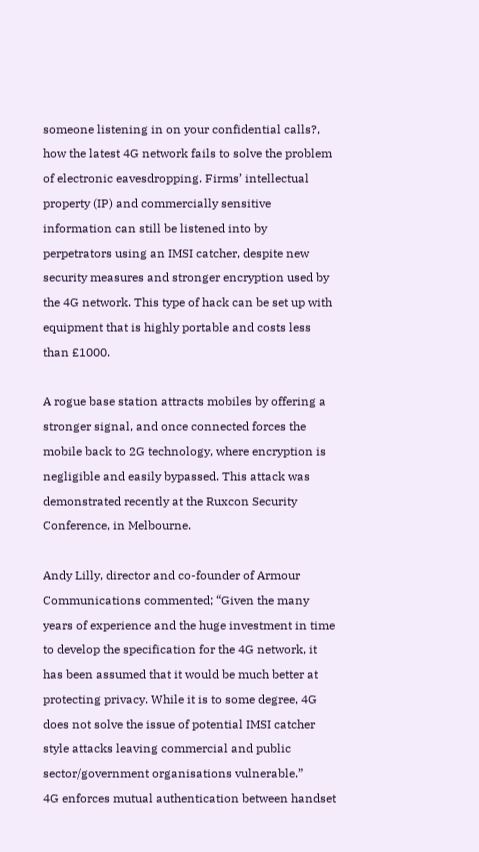someone listening in on your confidential calls?, how the latest 4G network fails to solve the problem of electronic eavesdropping. Firms’ intellectual property (IP) and commercially sensitive information can still be listened into by perpetrators using an IMSI catcher, despite new security measures and stronger encryption used by the 4G network. This type of hack can be set up with equipment that is highly portable and costs less than £1000.

A rogue base station attracts mobiles by offering a stronger signal, and once connected forces the mobile back to 2G technology, where encryption is negligible and easily bypassed. This attack was demonstrated recently at the Ruxcon Security Conference, in Melbourne.

Andy Lilly, director and co-founder of Armour Communications commented; “Given the many years of experience and the huge investment in time to develop the specification for the 4G network, it has been assumed that it would be much better at protecting privacy. While it is to some degree, 4G does not solve the issue of potential IMSI catcher style attacks leaving commercial and public sector/government organisations vulnerable.”
4G enforces mutual authentication between handset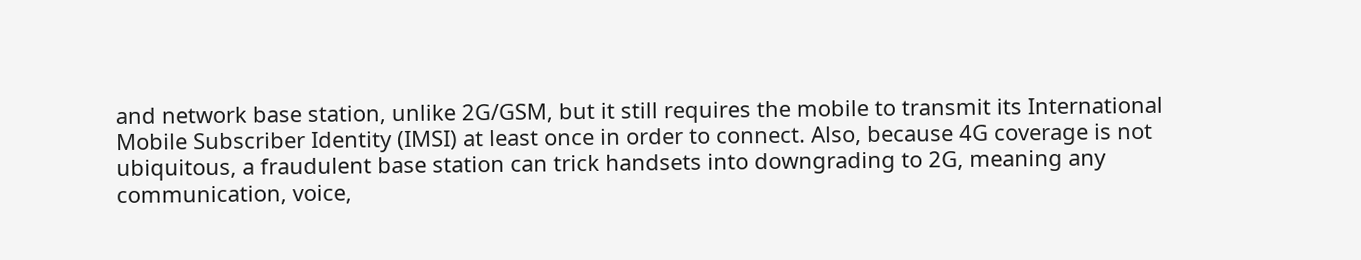and network base station, unlike 2G/GSM, but it still requires the mobile to transmit its International Mobile Subscriber Identity (IMSI) at least once in order to connect. Also, because 4G coverage is not ubiquitous, a fraudulent base station can trick handsets into downgrading to 2G, meaning any communication, voice,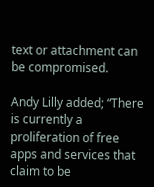text or attachment can be compromised.

Andy Lilly added; “There is currently a proliferation of free apps and services that claim to be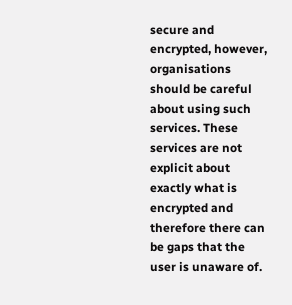secure and encrypted, however, organisations should be careful about using such services. These services are not explicit about exactly what is encrypted and therefore there can be gaps that the user is unaware of.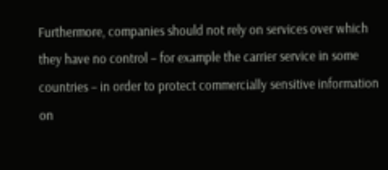Furthermore, companies should not rely on services over which they have no control – for example the carrier service in some countries – in order to protect commercially sensitive information on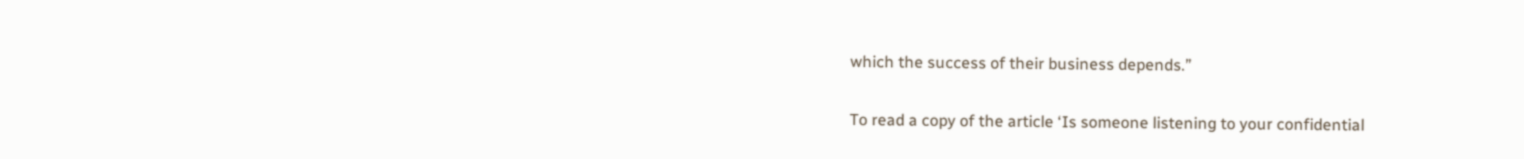which the success of their business depends.”

To read a copy of the article ‘Is someone listening to your confidential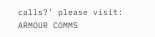calls?’ please visit: ARMOUR COMMS